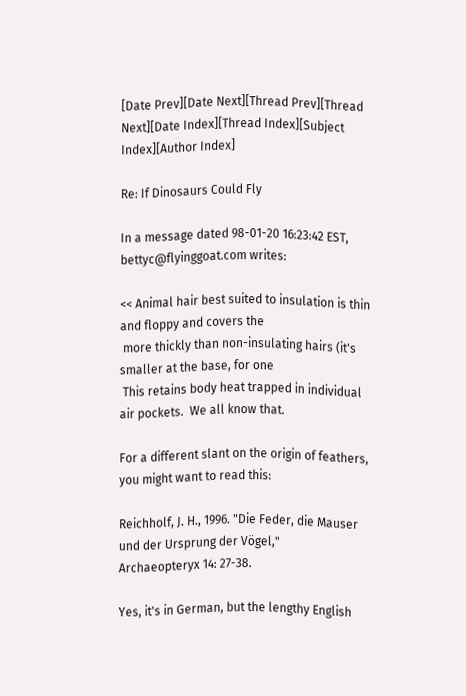[Date Prev][Date Next][Thread Prev][Thread Next][Date Index][Thread Index][Subject Index][Author Index]

Re: If Dinosaurs Could Fly

In a message dated 98-01-20 16:23:42 EST, bettyc@flyinggoat.com writes:

<< Animal hair best suited to insulation is thin and floppy and covers the
 more thickly than non-insulating hairs (it's smaller at the base, for one
 This retains body heat trapped in individual air pockets.  We all know that.

For a different slant on the origin of feathers, you might want to read this:

Reichholf, J. H., 1996. "Die Feder, die Mauser und der Ursprung der Vögel,"
Archaeopteryx 14: 27-38.

Yes, it's in German, but the lengthy English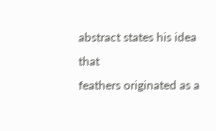abstract states his idea that
feathers originated as a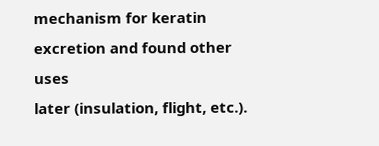mechanism for keratin excretion and found other uses
later (insulation, flight, etc.).